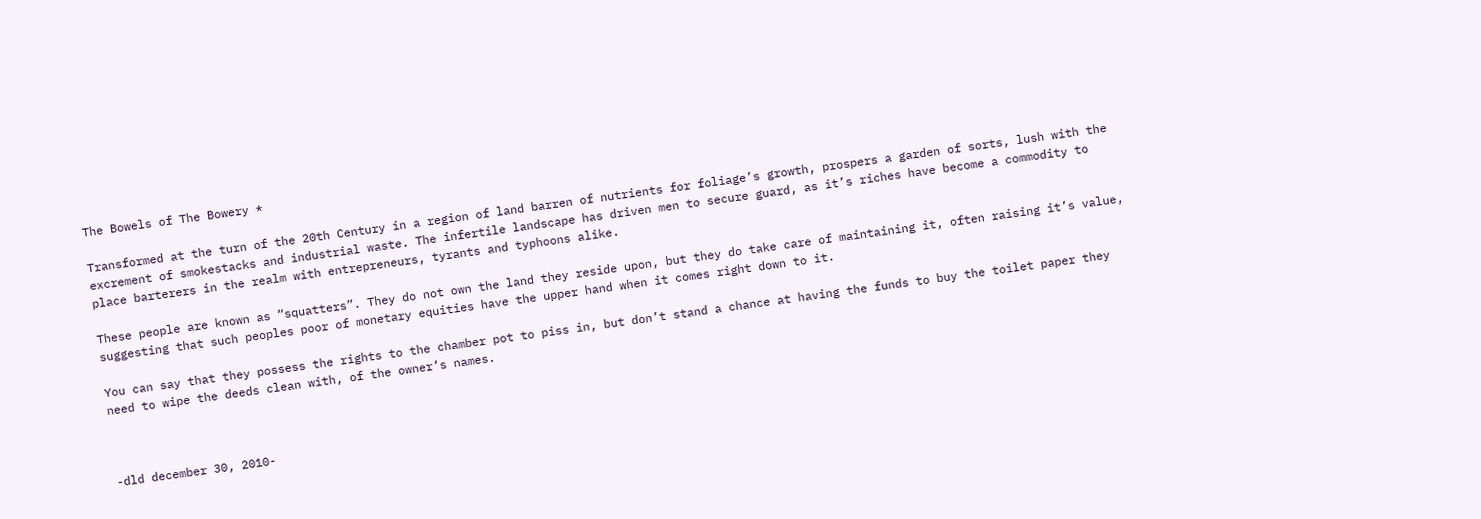The Bowels of The Bowery *

Transformed at the turn of the 20th Century in a region of land barren of nutrients for foliage’s growth, prospers a garden of sorts, lush with the excrement of smokestacks and industrial waste. The infertile landscape has driven men to secure guard, as it’s riches have become a commodity to place barterers in the realm with entrepreneurs, tyrants and typhoons alike.

These people are known as “squatters”. They do not own the land they reside upon, but they do take care of maintaining it, often raising it’s value, suggesting that such peoples poor of monetary equities have the upper hand when it comes right down to it.

You can say that they possess the rights to the chamber pot to piss in, but don’t stand a chance at having the funds to buy the toilet paper they need to wipe the deeds clean with, of the owner’s names.



-dld december 30, 2010-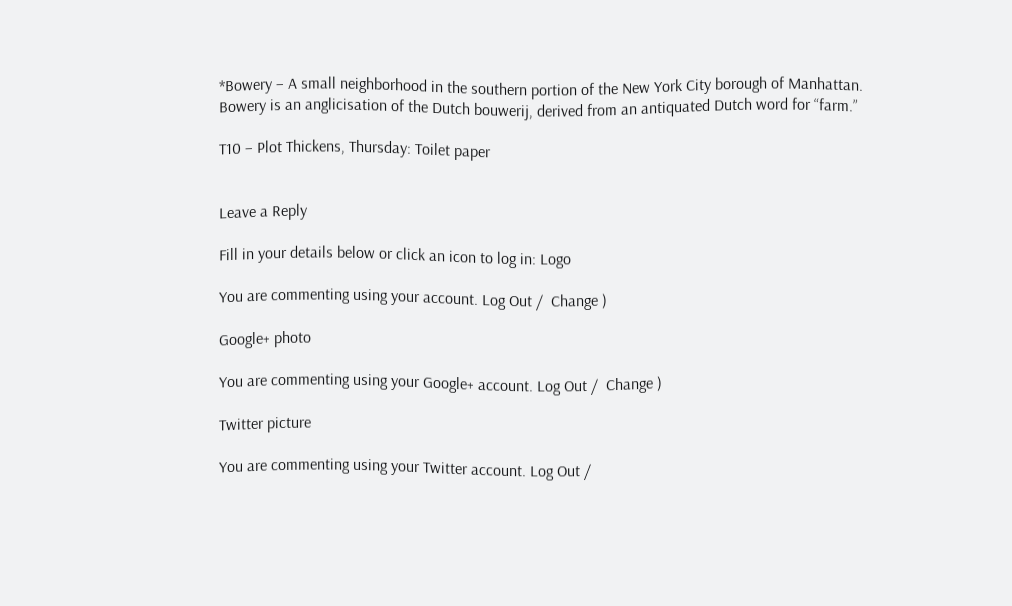*Bowery – A small neighborhood in the southern portion of the New York City borough of Manhattan. Bowery is an anglicisation of the Dutch bouwerij, derived from an antiquated Dutch word for “farm.”

T10 – Plot Thickens, Thursday: Toilet paper


Leave a Reply

Fill in your details below or click an icon to log in: Logo

You are commenting using your account. Log Out /  Change )

Google+ photo

You are commenting using your Google+ account. Log Out /  Change )

Twitter picture

You are commenting using your Twitter account. Log Out /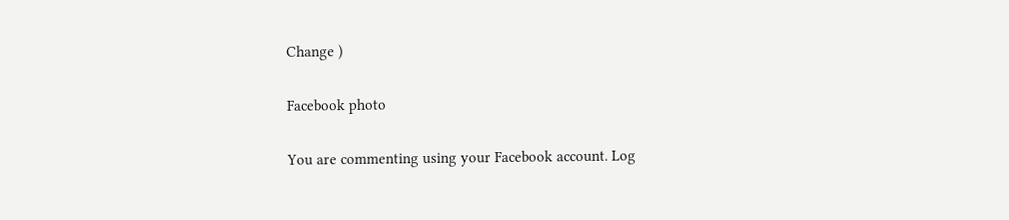Change )

Facebook photo

You are commenting using your Facebook account. Log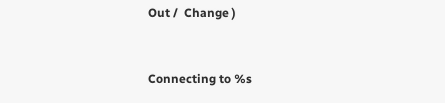Out /  Change )


Connecting to %s